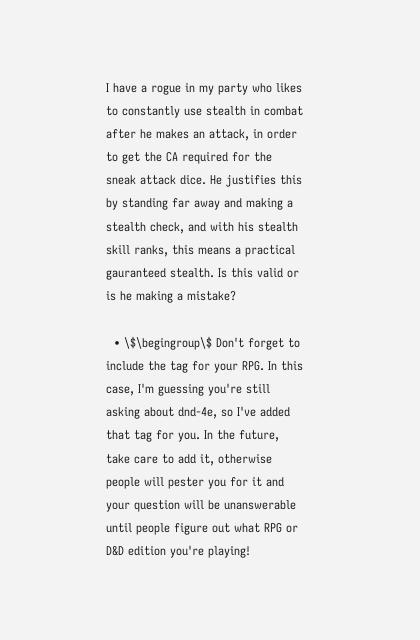I have a rogue in my party who likes to constantly use stealth in combat after he makes an attack, in order to get the CA required for the sneak attack dice. He justifies this by standing far away and making a stealth check, and with his stealth skill ranks, this means a practical gauranteed stealth. Is this valid or is he making a mistake?

  • \$\begingroup\$ Don't forget to include the tag for your RPG. In this case, I'm guessing you're still asking about dnd-4e, so I've added that tag for you. In the future, take care to add it, otherwise people will pester you for it and your question will be unanswerable until people figure out what RPG or D&D edition you're playing!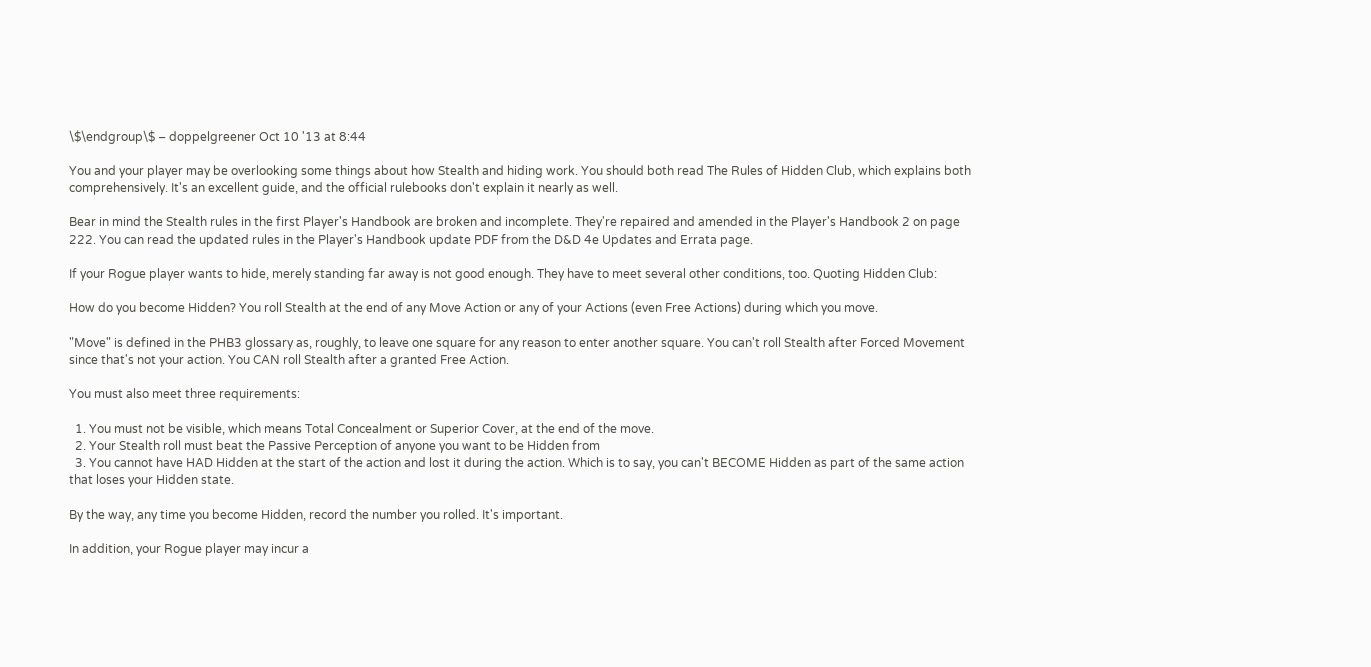\$\endgroup\$ – doppelgreener Oct 10 '13 at 8:44

You and your player may be overlooking some things about how Stealth and hiding work. You should both read The Rules of Hidden Club, which explains both comprehensively. It's an excellent guide, and the official rulebooks don't explain it nearly as well.

Bear in mind the Stealth rules in the first Player's Handbook are broken and incomplete. They're repaired and amended in the Player's Handbook 2 on page 222. You can read the updated rules in the Player's Handbook update PDF from the D&D 4e Updates and Errata page.

If your Rogue player wants to hide, merely standing far away is not good enough. They have to meet several other conditions, too. Quoting Hidden Club:

How do you become Hidden? You roll Stealth at the end of any Move Action or any of your Actions (even Free Actions) during which you move.

"Move" is defined in the PHB3 glossary as, roughly, to leave one square for any reason to enter another square. You can't roll Stealth after Forced Movement since that's not your action. You CAN roll Stealth after a granted Free Action.

You must also meet three requirements:

  1. You must not be visible, which means Total Concealment or Superior Cover, at the end of the move.
  2. Your Stealth roll must beat the Passive Perception of anyone you want to be Hidden from
  3. You cannot have HAD Hidden at the start of the action and lost it during the action. Which is to say, you can't BECOME Hidden as part of the same action that loses your Hidden state.

By the way, any time you become Hidden, record the number you rolled. It's important.

In addition, your Rogue player may incur a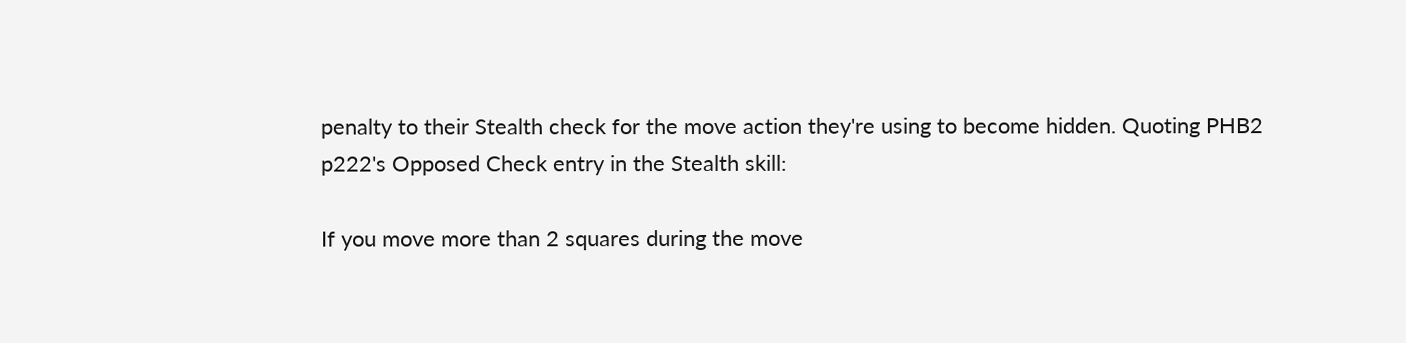penalty to their Stealth check for the move action they're using to become hidden. Quoting PHB2 p222's Opposed Check entry in the Stealth skill:

If you move more than 2 squares during the move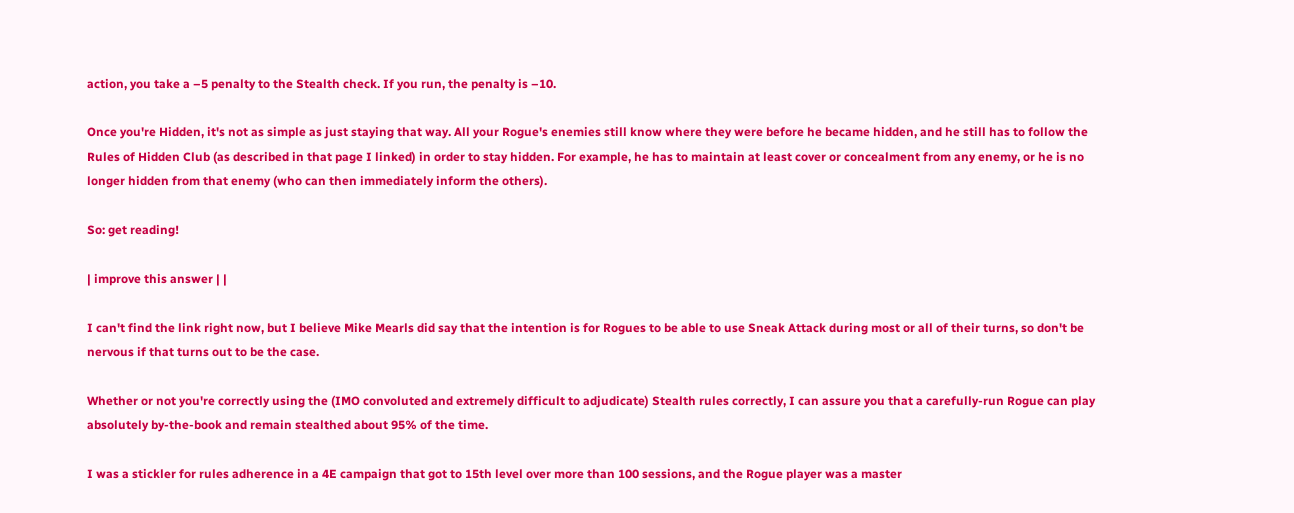action, you take a –5 penalty to the Stealth check. If you run, the penalty is –10.

Once you're Hidden, it's not as simple as just staying that way. All your Rogue's enemies still know where they were before he became hidden, and he still has to follow the Rules of Hidden Club (as described in that page I linked) in order to stay hidden. For example, he has to maintain at least cover or concealment from any enemy, or he is no longer hidden from that enemy (who can then immediately inform the others).

So: get reading!

| improve this answer | |

I can't find the link right now, but I believe Mike Mearls did say that the intention is for Rogues to be able to use Sneak Attack during most or all of their turns, so don't be nervous if that turns out to be the case.

Whether or not you're correctly using the (IMO convoluted and extremely difficult to adjudicate) Stealth rules correctly, I can assure you that a carefully-run Rogue can play absolutely by-the-book and remain stealthed about 95% of the time.

I was a stickler for rules adherence in a 4E campaign that got to 15th level over more than 100 sessions, and the Rogue player was a master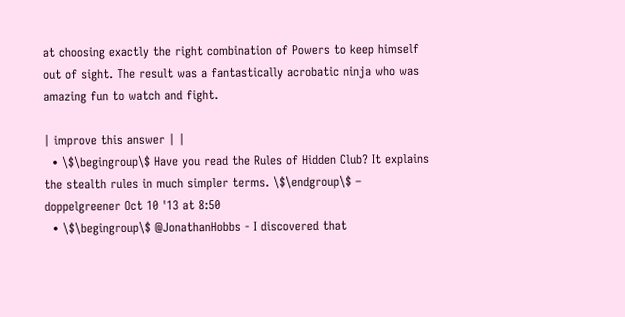at choosing exactly the right combination of Powers to keep himself out of sight. The result was a fantastically acrobatic ninja who was amazing fun to watch and fight.

| improve this answer | |
  • \$\begingroup\$ Have you read the Rules of Hidden Club? It explains the stealth rules in much simpler terms. \$\endgroup\$ – doppelgreener Oct 10 '13 at 8:50
  • \$\begingroup\$ @JonathanHobbs - I discovered that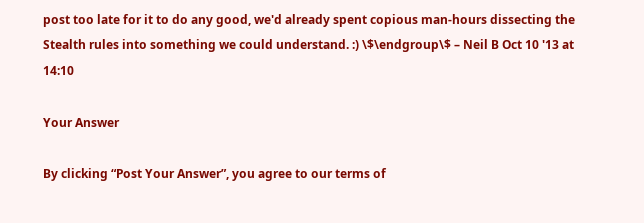post too late for it to do any good, we'd already spent copious man-hours dissecting the Stealth rules into something we could understand. :) \$\endgroup\$ – Neil B Oct 10 '13 at 14:10

Your Answer

By clicking “Post Your Answer”, you agree to our terms of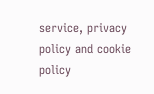service, privacy policy and cookie policy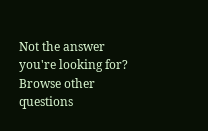Not the answer you're looking for? Browse other questions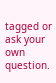tagged or ask your own question.